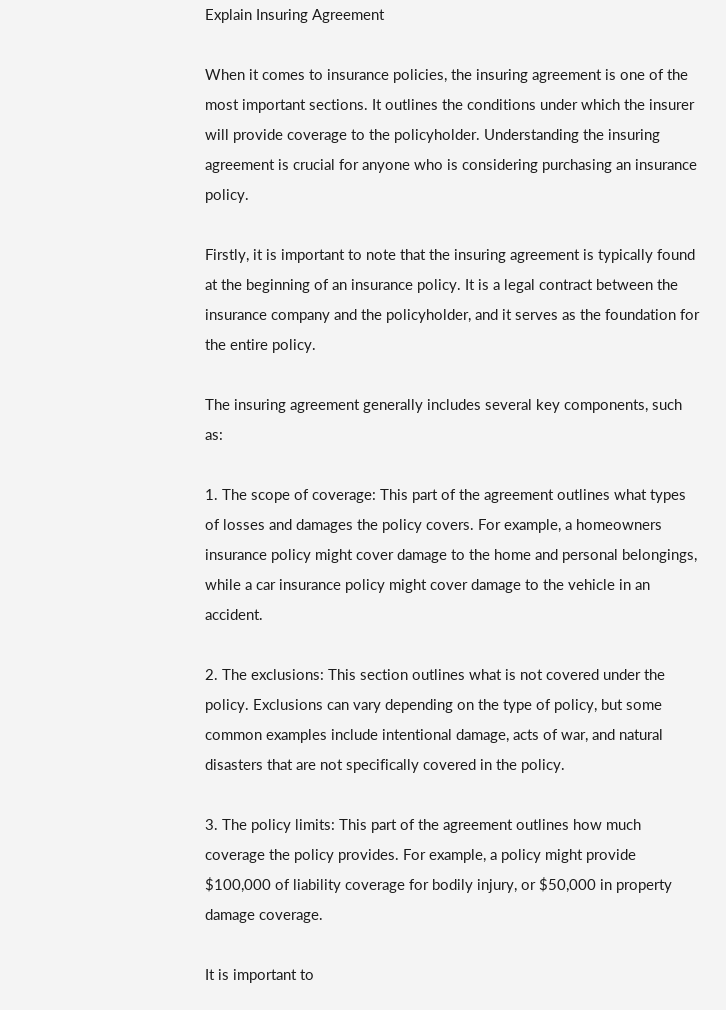Explain Insuring Agreement

When it comes to insurance policies, the insuring agreement is one of the most important sections. It outlines the conditions under which the insurer will provide coverage to the policyholder. Understanding the insuring agreement is crucial for anyone who is considering purchasing an insurance policy.

Firstly, it is important to note that the insuring agreement is typically found at the beginning of an insurance policy. It is a legal contract between the insurance company and the policyholder, and it serves as the foundation for the entire policy.

The insuring agreement generally includes several key components, such as:

1. The scope of coverage: This part of the agreement outlines what types of losses and damages the policy covers. For example, a homeowners insurance policy might cover damage to the home and personal belongings, while a car insurance policy might cover damage to the vehicle in an accident.

2. The exclusions: This section outlines what is not covered under the policy. Exclusions can vary depending on the type of policy, but some common examples include intentional damage, acts of war, and natural disasters that are not specifically covered in the policy.

3. The policy limits: This part of the agreement outlines how much coverage the policy provides. For example, a policy might provide $100,000 of liability coverage for bodily injury, or $50,000 in property damage coverage.

It is important to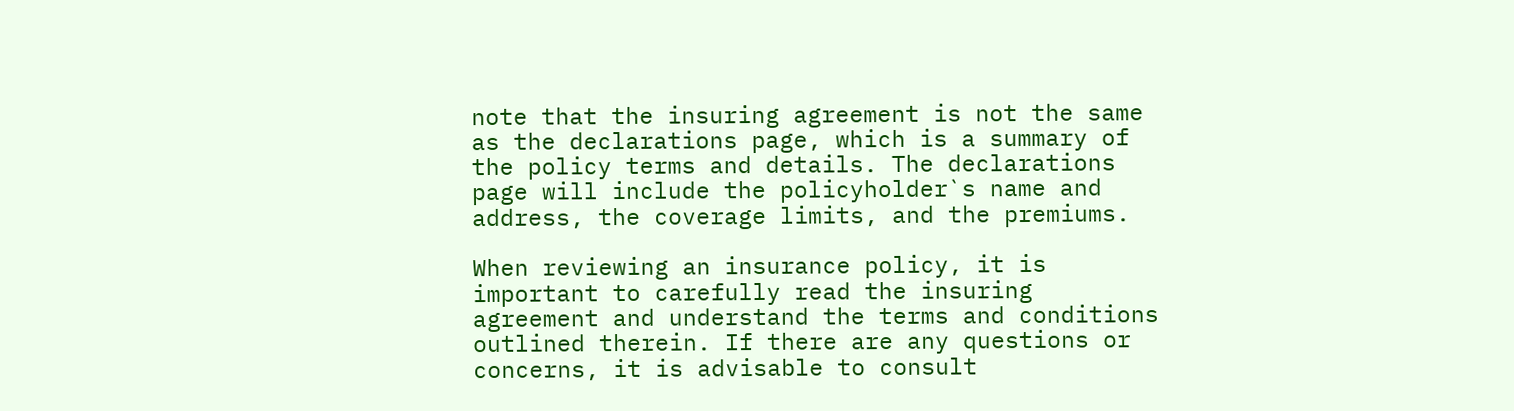note that the insuring agreement is not the same as the declarations page, which is a summary of the policy terms and details. The declarations page will include the policyholder`s name and address, the coverage limits, and the premiums.

When reviewing an insurance policy, it is important to carefully read the insuring agreement and understand the terms and conditions outlined therein. If there are any questions or concerns, it is advisable to consult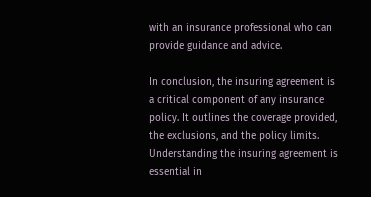with an insurance professional who can provide guidance and advice.

In conclusion, the insuring agreement is a critical component of any insurance policy. It outlines the coverage provided, the exclusions, and the policy limits. Understanding the insuring agreement is essential in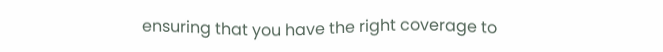ensuring that you have the right coverage to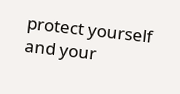protect yourself and your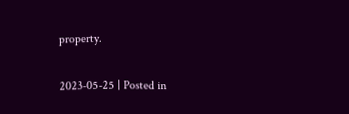property.

2023-05-25 | Posted in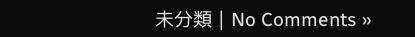未分類 | No Comments »